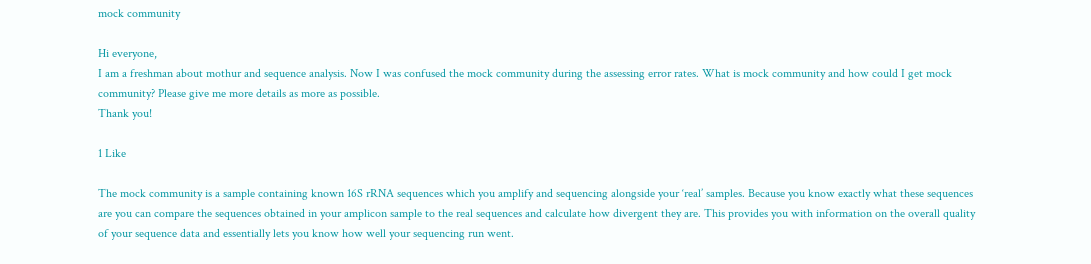mock community

Hi everyone,
I am a freshman about mothur and sequence analysis. Now I was confused the mock community during the assessing error rates. What is mock community and how could I get mock community? Please give me more details as more as possible.
Thank you!

1 Like

The mock community is a sample containing known 16S rRNA sequences which you amplify and sequencing alongside your ‘real’ samples. Because you know exactly what these sequences are you can compare the sequences obtained in your amplicon sample to the real sequences and calculate how divergent they are. This provides you with information on the overall quality of your sequence data and essentially lets you know how well your sequencing run went.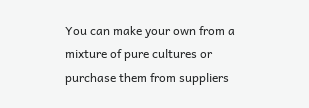You can make your own from a mixture of pure cultures or purchase them from suppliers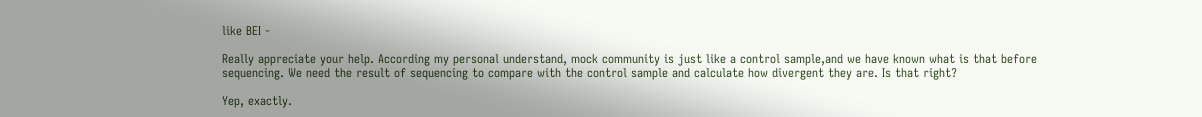like BEI -

Really appreciate your help. According my personal understand, mock community is just like a control sample,and we have known what is that before sequencing. We need the result of sequencing to compare with the control sample and calculate how divergent they are. Is that right?

Yep, exactly.